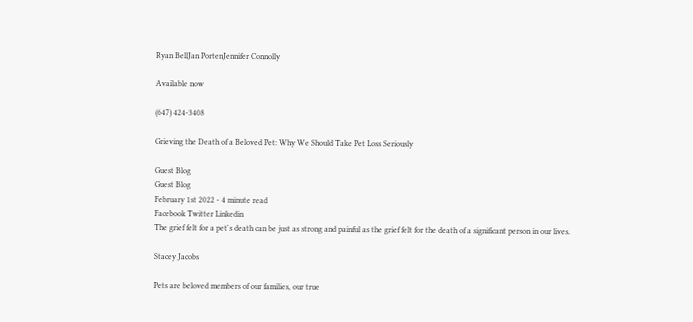Ryan BellJan PortenJennifer Connolly

Available now

(647) 424-3408

Grieving the Death of a Beloved Pet: Why We Should Take Pet Loss Seriously

Guest Blog
Guest Blog
February 1st 2022 - 4 minute read
Facebook Twitter Linkedin
The grief felt for a pet's death can be just as strong and painful as the grief felt for the death of a significant person in our lives.

Stacey Jacobs

Pets are beloved members of our families, our true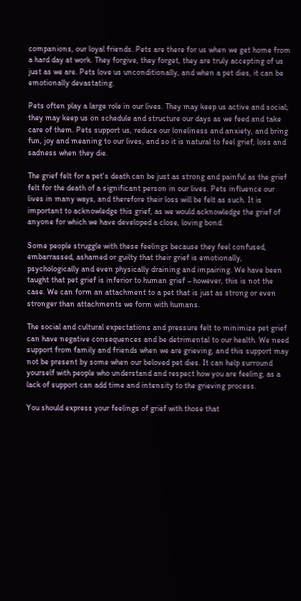companions, our loyal friends. Pets are there for us when we get home from a hard day at work. They forgive, they forget, they are truly accepting of us just as we are. Pets love us unconditionally, and when a pet dies, it can be emotionally devastating.

Pets often play a large role in our lives. They may keep us active and social; they may keep us on schedule and structure our days as we feed and take care of them. Pets support us, reduce our loneliness and anxiety, and bring fun, joy and meaning to our lives, and so it is natural to feel grief, loss and sadness when they die.

The grief felt for a pet's death can be just as strong and painful as the grief felt for the death of a significant person in our lives. Pets influence our lives in many ways, and therefore their loss will be felt as such. It is important to acknowledge this grief, as we would acknowledge the grief of anyone for which we have developed a close, loving bond.

Some people struggle with these feelings because they feel confused, embarrassed, ashamed or guilty that their grief is emotionally, psychologically and even physically draining and impairing. We have been taught that pet grief is inferior to human grief – however, this is not the case. We can form an attachment to a pet that is just as strong or even stronger than attachments we form with humans.

The social and cultural expectations and pressure felt to minimize pet grief can have negative consequences and be detrimental to our health. We need support from family and friends when we are grieving, and this support may not be present by some when our beloved pet dies. It can help surround yourself with people who understand and respect how you are feeling, as a lack of support can add time and intensity to the grieving process.

You should express your feelings of grief with those that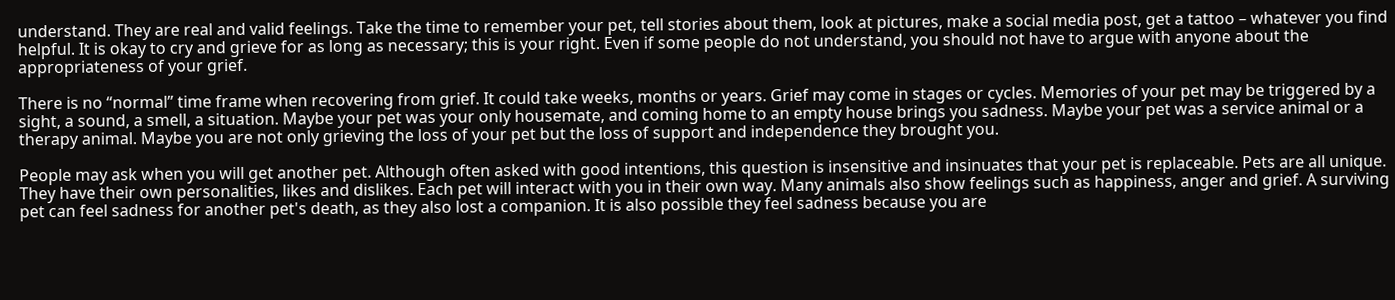understand. They are real and valid feelings. Take the time to remember your pet, tell stories about them, look at pictures, make a social media post, get a tattoo – whatever you find helpful. It is okay to cry and grieve for as long as necessary; this is your right. Even if some people do not understand, you should not have to argue with anyone about the appropriateness of your grief.

There is no “normal” time frame when recovering from grief. It could take weeks, months or years. Grief may come in stages or cycles. Memories of your pet may be triggered by a sight, a sound, a smell, a situation. Maybe your pet was your only housemate, and coming home to an empty house brings you sadness. Maybe your pet was a service animal or a therapy animal. Maybe you are not only grieving the loss of your pet but the loss of support and independence they brought you.

People may ask when you will get another pet. Although often asked with good intentions, this question is insensitive and insinuates that your pet is replaceable. Pets are all unique. They have their own personalities, likes and dislikes. Each pet will interact with you in their own way. Many animals also show feelings such as happiness, anger and grief. A surviving pet can feel sadness for another pet's death, as they also lost a companion. It is also possible they feel sadness because you are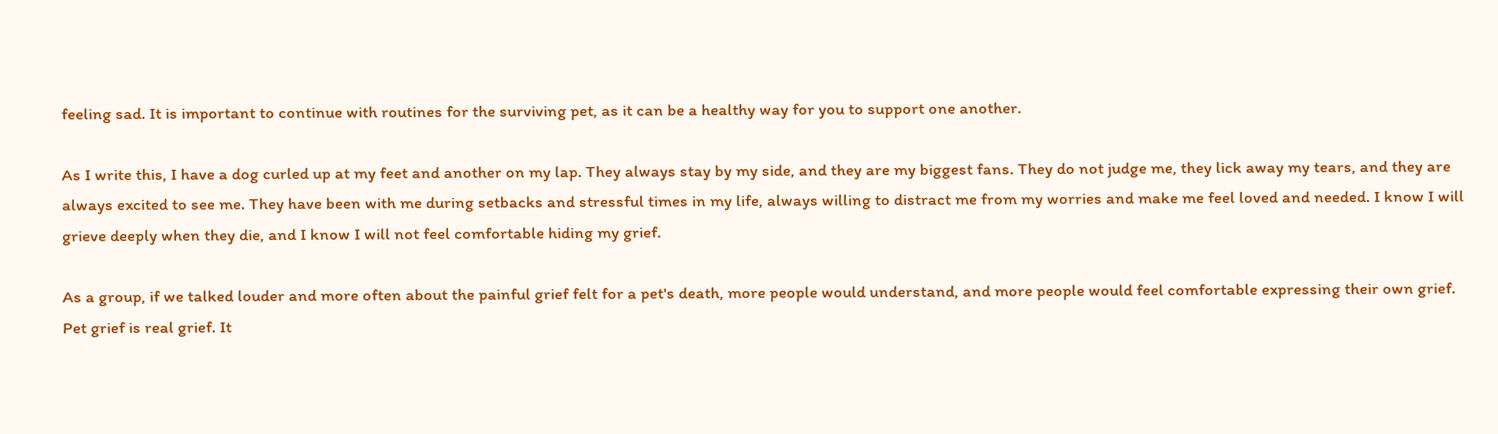feeling sad. It is important to continue with routines for the surviving pet, as it can be a healthy way for you to support one another.

As I write this, I have a dog curled up at my feet and another on my lap. They always stay by my side, and they are my biggest fans. They do not judge me, they lick away my tears, and they are always excited to see me. They have been with me during setbacks and stressful times in my life, always willing to distract me from my worries and make me feel loved and needed. I know I will grieve deeply when they die, and I know I will not feel comfortable hiding my grief.

As a group, if we talked louder and more often about the painful grief felt for a pet's death, more people would understand, and more people would feel comfortable expressing their own grief. Pet grief is real grief. It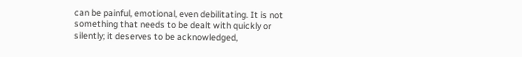can be painful, emotional, even debilitating. It is not something that needs to be dealt with quickly or silently; it deserves to be acknowledged,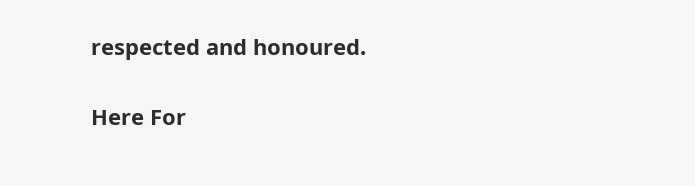respected and honoured.

Here For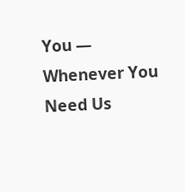You — Whenever You Need Us